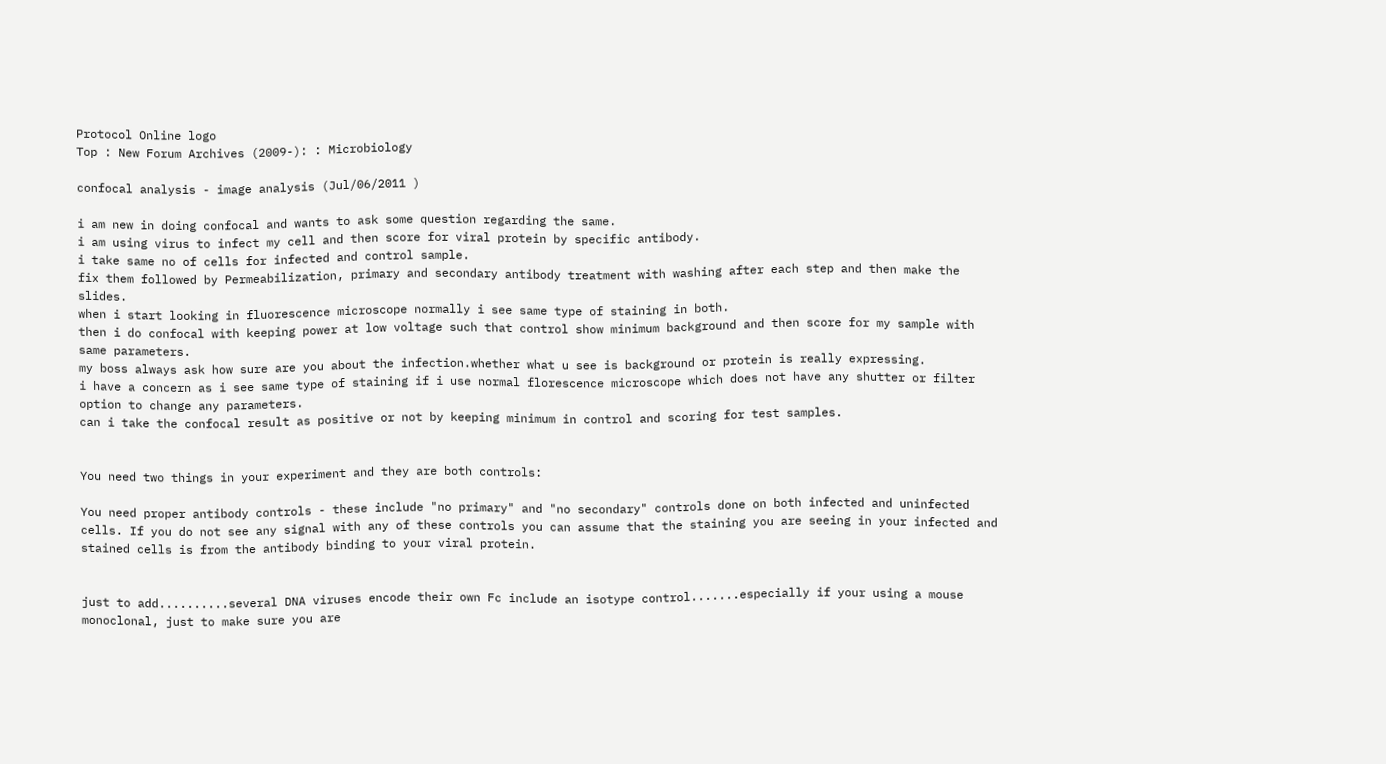Protocol Online logo
Top : New Forum Archives (2009-): : Microbiology

confocal analysis - image analysis (Jul/06/2011 )

i am new in doing confocal and wants to ask some question regarding the same.
i am using virus to infect my cell and then score for viral protein by specific antibody.
i take same no of cells for infected and control sample.
fix them followed by Permeabilization, primary and secondary antibody treatment with washing after each step and then make the slides.
when i start looking in fluorescence microscope normally i see same type of staining in both.
then i do confocal with keeping power at low voltage such that control show minimum background and then score for my sample with same parameters.
my boss always ask how sure are you about the infection.whether what u see is background or protein is really expressing.
i have a concern as i see same type of staining if i use normal florescence microscope which does not have any shutter or filter option to change any parameters.
can i take the confocal result as positive or not by keeping minimum in control and scoring for test samples.


You need two things in your experiment and they are both controls:

You need proper antibody controls - these include "no primary" and "no secondary" controls done on both infected and uninfected cells. If you do not see any signal with any of these controls you can assume that the staining you are seeing in your infected and stained cells is from the antibody binding to your viral protein.


just to add..........several DNA viruses encode their own Fc include an isotype control.......especially if your using a mouse monoclonal, just to make sure you are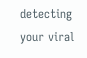detecting your viral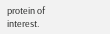protein of interest.